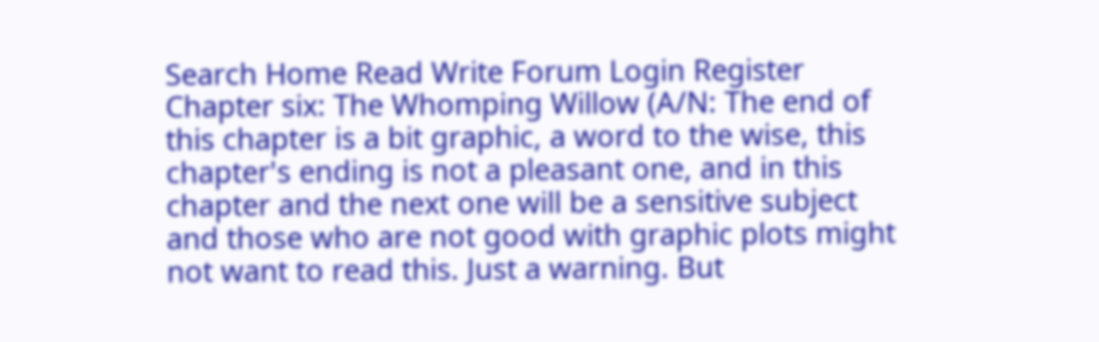Search Home Read Write Forum Login Register
Chapter six: The Whomping Willow (A/N: The end of this chapter is a bit graphic, a word to the wise, this chapter's ending is not a pleasant one, and in this chapter and the next one will be a sensitive subject and those who are not good with graphic plots might not want to read this. Just a warning. But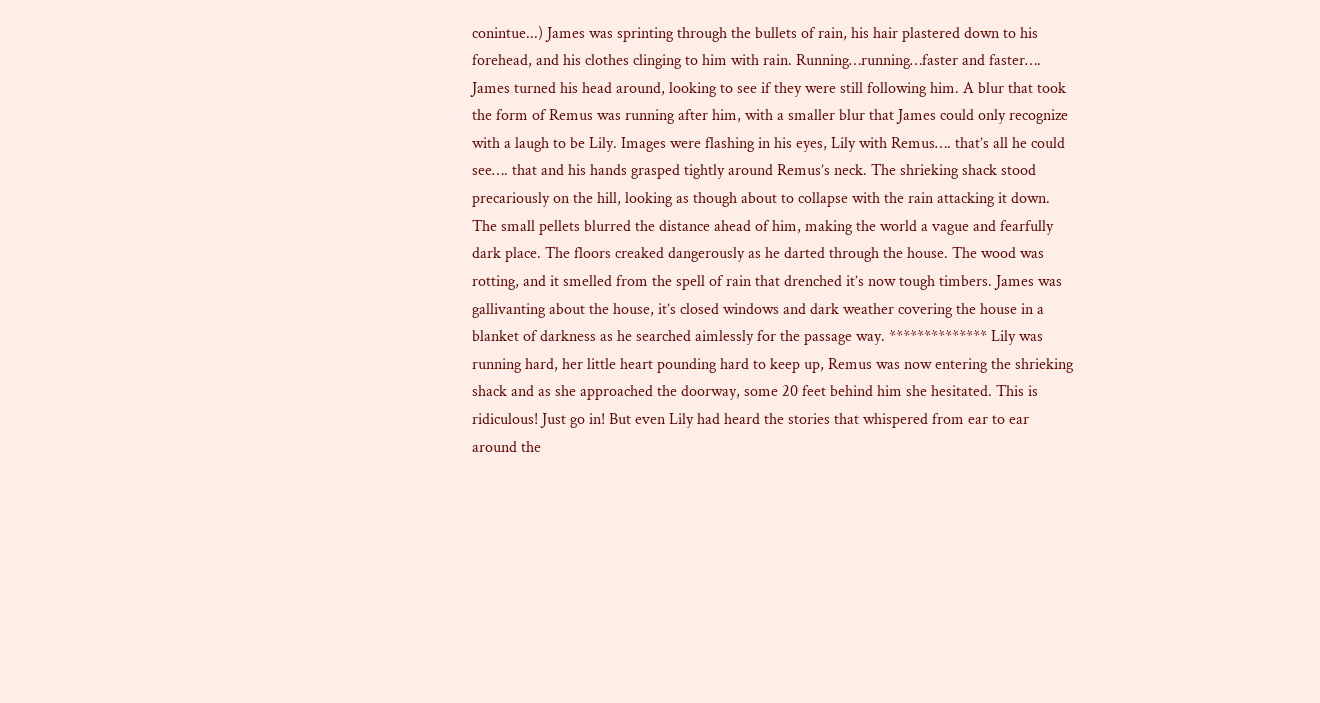conintue...) James was sprinting through the bullets of rain, his hair plastered down to his forehead, and his clothes clinging to him with rain. Running…running…faster and faster…. James turned his head around, looking to see if they were still following him. A blur that took the form of Remus was running after him, with a smaller blur that James could only recognize with a laugh to be Lily. Images were flashing in his eyes, Lily with Remus…. that’s all he could see…. that and his hands grasped tightly around Remus’s neck. The shrieking shack stood precariously on the hill, looking as though about to collapse with the rain attacking it down. The small pellets blurred the distance ahead of him, making the world a vague and fearfully dark place. The floors creaked dangerously as he darted through the house. The wood was rotting, and it smelled from the spell of rain that drenched it’s now tough timbers. James was gallivanting about the house, it’s closed windows and dark weather covering the house in a blanket of darkness as he searched aimlessly for the passage way. ************** Lily was running hard, her little heart pounding hard to keep up, Remus was now entering the shrieking shack and as she approached the doorway, some 20 feet behind him she hesitated. This is ridiculous! Just go in! But even Lily had heard the stories that whispered from ear to ear around the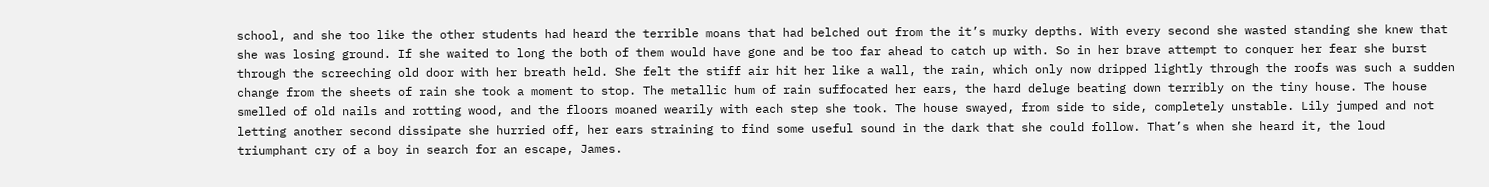school, and she too like the other students had heard the terrible moans that had belched out from the it’s murky depths. With every second she wasted standing she knew that she was losing ground. If she waited to long the both of them would have gone and be too far ahead to catch up with. So in her brave attempt to conquer her fear she burst through the screeching old door with her breath held. She felt the stiff air hit her like a wall, the rain, which only now dripped lightly through the roofs was such a sudden change from the sheets of rain she took a moment to stop. The metallic hum of rain suffocated her ears, the hard deluge beating down terribly on the tiny house. The house smelled of old nails and rotting wood, and the floors moaned wearily with each step she took. The house swayed, from side to side, completely unstable. Lily jumped and not letting another second dissipate she hurried off, her ears straining to find some useful sound in the dark that she could follow. That’s when she heard it, the loud triumphant cry of a boy in search for an escape, James.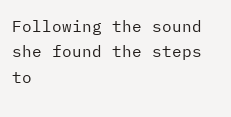Following the sound she found the steps to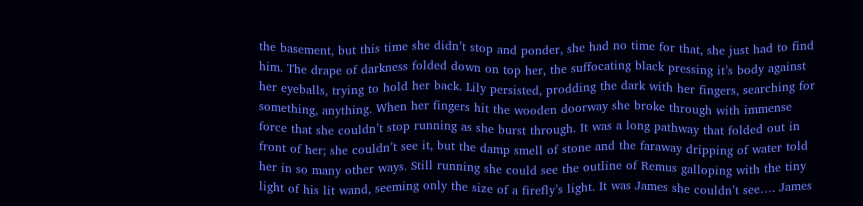the basement, but this time she didn’t stop and ponder, she had no time for that, she just had to find him. The drape of darkness folded down on top her, the suffocating black pressing it’s body against her eyeballs, trying to hold her back. Lily persisted, prodding the dark with her fingers, searching for something, anything. When her fingers hit the wooden doorway she broke through with immense force that she couldn’t stop running as she burst through. It was a long pathway that folded out in front of her; she couldn’t see it, but the damp smell of stone and the faraway dripping of water told her in so many other ways. Still running she could see the outline of Remus galloping with the tiny light of his lit wand, seeming only the size of a firefly’s light. It was James she couldn’t see…. James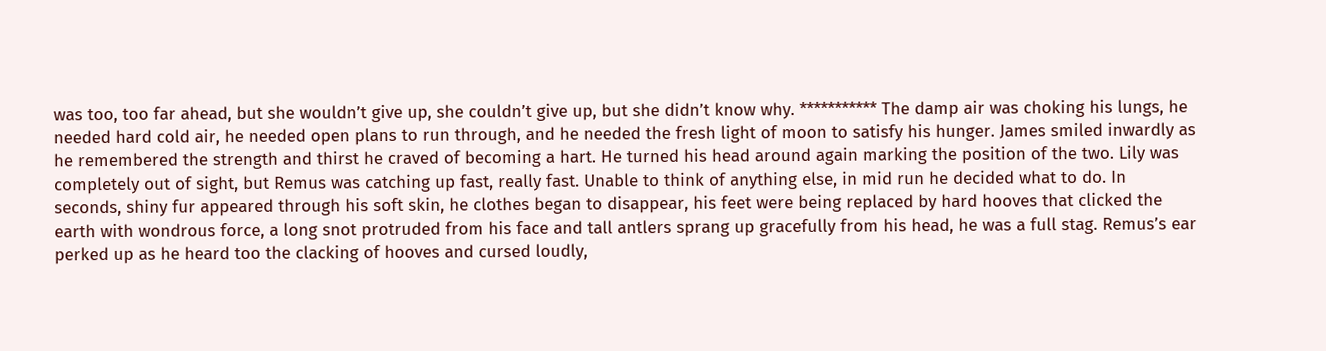was too, too far ahead, but she wouldn’t give up, she couldn’t give up, but she didn’t know why. *********** The damp air was choking his lungs, he needed hard cold air, he needed open plans to run through, and he needed the fresh light of moon to satisfy his hunger. James smiled inwardly as he remembered the strength and thirst he craved of becoming a hart. He turned his head around again marking the position of the two. Lily was completely out of sight, but Remus was catching up fast, really fast. Unable to think of anything else, in mid run he decided what to do. In seconds, shiny fur appeared through his soft skin, he clothes began to disappear, his feet were being replaced by hard hooves that clicked the earth with wondrous force, a long snot protruded from his face and tall antlers sprang up gracefully from his head, he was a full stag. Remus’s ear perked up as he heard too the clacking of hooves and cursed loudly,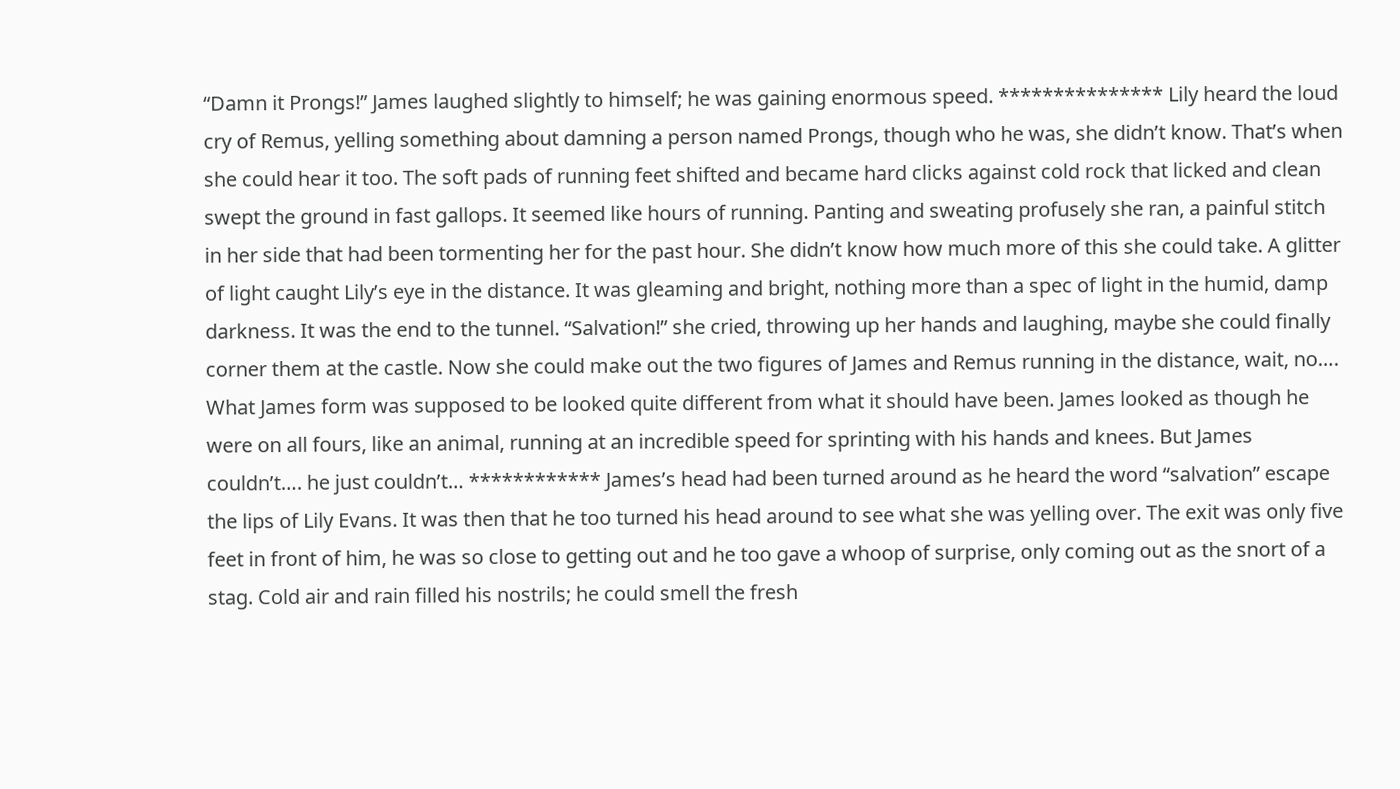“Damn it Prongs!” James laughed slightly to himself; he was gaining enormous speed. *************** Lily heard the loud cry of Remus, yelling something about damning a person named Prongs, though who he was, she didn’t know. That’s when she could hear it too. The soft pads of running feet shifted and became hard clicks against cold rock that licked and clean swept the ground in fast gallops. It seemed like hours of running. Panting and sweating profusely she ran, a painful stitch in her side that had been tormenting her for the past hour. She didn’t know how much more of this she could take. A glitter of light caught Lily’s eye in the distance. It was gleaming and bright, nothing more than a spec of light in the humid, damp darkness. It was the end to the tunnel. “Salvation!” she cried, throwing up her hands and laughing, maybe she could finally corner them at the castle. Now she could make out the two figures of James and Remus running in the distance, wait, no…. What James form was supposed to be looked quite different from what it should have been. James looked as though he were on all fours, like an animal, running at an incredible speed for sprinting with his hands and knees. But James couldn’t…. he just couldn’t… ************ James’s head had been turned around as he heard the word “salvation” escape the lips of Lily Evans. It was then that he too turned his head around to see what she was yelling over. The exit was only five feet in front of him, he was so close to getting out and he too gave a whoop of surprise, only coming out as the snort of a stag. Cold air and rain filled his nostrils; he could smell the fresh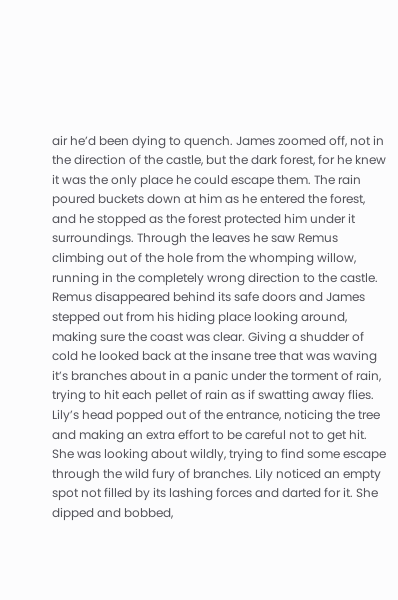air he’d been dying to quench. James zoomed off, not in the direction of the castle, but the dark forest, for he knew it was the only place he could escape them. The rain poured buckets down at him as he entered the forest, and he stopped as the forest protected him under it surroundings. Through the leaves he saw Remus climbing out of the hole from the whomping willow, running in the completely wrong direction to the castle. Remus disappeared behind its safe doors and James stepped out from his hiding place looking around, making sure the coast was clear. Giving a shudder of cold he looked back at the insane tree that was waving it’s branches about in a panic under the torment of rain, trying to hit each pellet of rain as if swatting away flies. Lily’s head popped out of the entrance, noticing the tree and making an extra effort to be careful not to get hit. She was looking about wildly, trying to find some escape through the wild fury of branches. Lily noticed an empty spot not filled by its lashing forces and darted for it. She dipped and bobbed,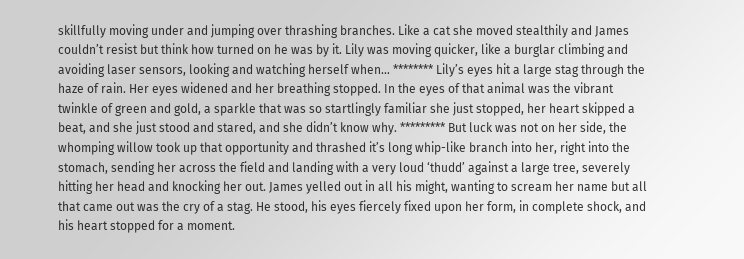skillfully moving under and jumping over thrashing branches. Like a cat she moved stealthily and James couldn’t resist but think how turned on he was by it. Lily was moving quicker, like a burglar climbing and avoiding laser sensors, looking and watching herself when… ******** Lily’s eyes hit a large stag through the haze of rain. Her eyes widened and her breathing stopped. In the eyes of that animal was the vibrant twinkle of green and gold, a sparkle that was so startlingly familiar she just stopped, her heart skipped a beat, and she just stood and stared, and she didn’t know why. ********* But luck was not on her side, the whomping willow took up that opportunity and thrashed it’s long whip-like branch into her, right into the stomach, sending her across the field and landing with a very loud ‘thudd’ against a large tree, severely hitting her head and knocking her out. James yelled out in all his might, wanting to scream her name but all that came out was the cry of a stag. He stood, his eyes fiercely fixed upon her form, in complete shock, and his heart stopped for a moment.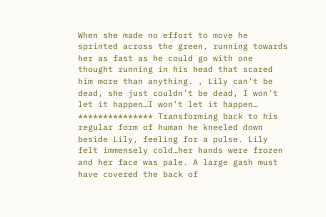When she made no effort to move he sprinted across the green, running towards her as fast as he could go with one thought running in his head that scared him more than anything. , Lily can’t be dead, she just couldn’t be dead, I won’t let it happen…I won’t let it happen… *************** Transforming back to his regular form of human he kneeled down beside Lily, feeling for a pulse. Lily felt immensely cold…her hands were frozen and her face was pale. A large gash must have covered the back of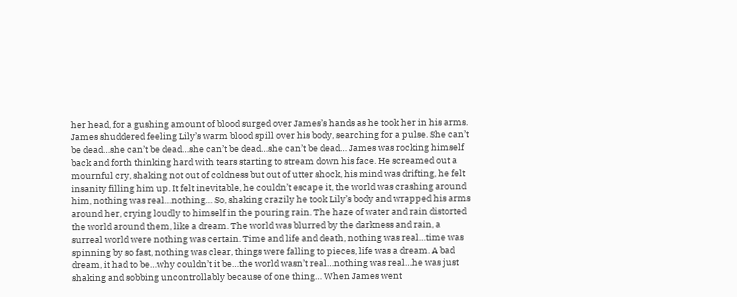her head, for a gushing amount of blood surged over James’s hands as he took her in his arms. James shuddered feeling Lily’s warm blood spill over his body, searching for a pulse. She can’t be dead…she can’t be dead…she can’t be dead…she can’t be dead… James was rocking himself back and forth thinking hard with tears starting to stream down his face. He screamed out a mournful cry, shaking not out of coldness but out of utter shock, his mind was drifting, he felt insanity filling him up. It felt inevitable, he couldn’t escape it, the world was crashing around him, nothing was real…nothing… So, shaking crazily he took Lily’s body and wrapped his arms around her, crying loudly to himself in the pouring rain. The haze of water and rain distorted the world around them, like a dream. The world was blurred by the darkness and rain, a surreal world were nothing was certain. Time and life and death, nothing was real…time was spinning by so fast, nothing was clear, things were falling to pieces, life was a dream. A bad dream, it had to be…why couldn’t it be…the world wasn’t real…nothing was real…he was just shaking and sobbing uncontrollably because of one thing… When James went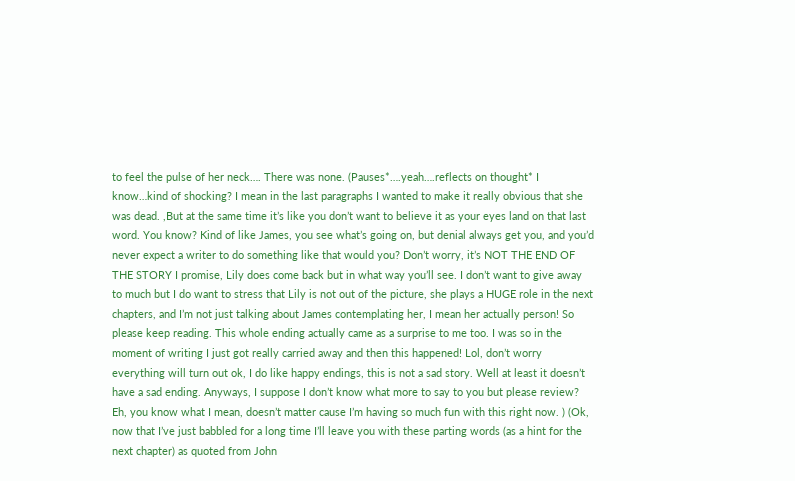to feel the pulse of her neck…. There was none. (Pauses*….yeah….reflects on thought* I know…kind of shocking? I mean in the last paragraphs I wanted to make it really obvious that she was dead. ,But at the same time it’s like you don’t want to believe it as your eyes land on that last word. You know? Kind of like James, you see what’s going on, but denial always get you, and you’d never expect a writer to do something like that would you? Don’t worry, it’s NOT THE END OF THE STORY I promise, Lily does come back but in what way you’ll see. I don’t want to give away to much but I do want to stress that Lily is not out of the picture, she plays a HUGE role in the next chapters, and I’m not just talking about James contemplating her, I mean her actually person! So please keep reading. This whole ending actually came as a surprise to me too. I was so in the moment of writing I just got really carried away and then this happened! Lol, don’t worry everything will turn out ok, I do like happy endings, this is not a sad story. Well at least it doesn’t have a sad ending. Anyways, I suppose I don’t know what more to say to you but please review? Eh, you know what I mean, doesn’t matter cause I’m having so much fun with this right now. ) (Ok, now that I’ve just babbled for a long time I’ll leave you with these parting words (as a hint for the next chapter) as quoted from John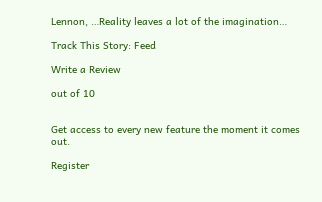Lennon, …Reality leaves a lot of the imagination…

Track This Story: Feed

Write a Review

out of 10


Get access to every new feature the moment it comes out.

Register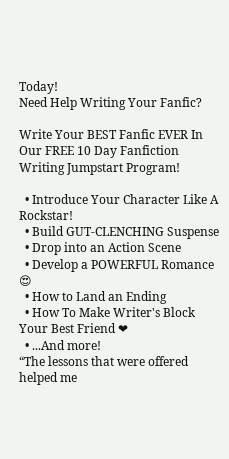Today!
Need Help Writing Your Fanfic?

Write Your BEST Fanfic EVER In Our FREE 10 Day Fanfiction Writing Jumpstart Program!

  • Introduce Your Character Like A Rockstar!
  • Build GUT-CLENCHING Suspense
  • Drop into an Action Scene
  • Develop a POWERFUL Romance 😍
  • How to Land an Ending
  • How To Make Writer's Block Your Best Friend ❤
  • ...And more!
“The lessons that were offered helped me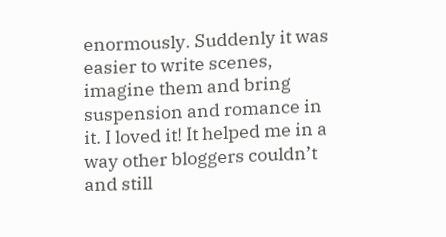enormously. Suddenly it was easier to write scenes, imagine them and bring suspension and romance in it. I loved it! It helped me in a way other bloggers couldn’t and still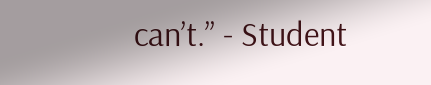can’t.” - Student